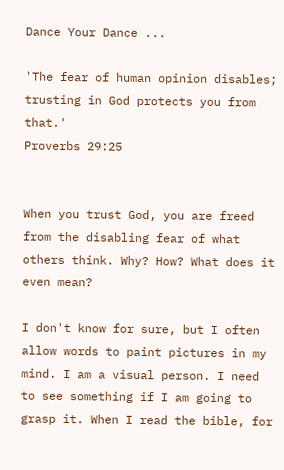Dance Your Dance ...

'The fear of human opinion disables; trusting in God protects you from that.'
Proverbs 29:25


When you trust God, you are freed from the disabling fear of what others think. Why? How? What does it even mean?

I don't know for sure, but I often allow words to paint pictures in my mind. I am a visual person. I need to see something if I am going to grasp it. When I read the bible, for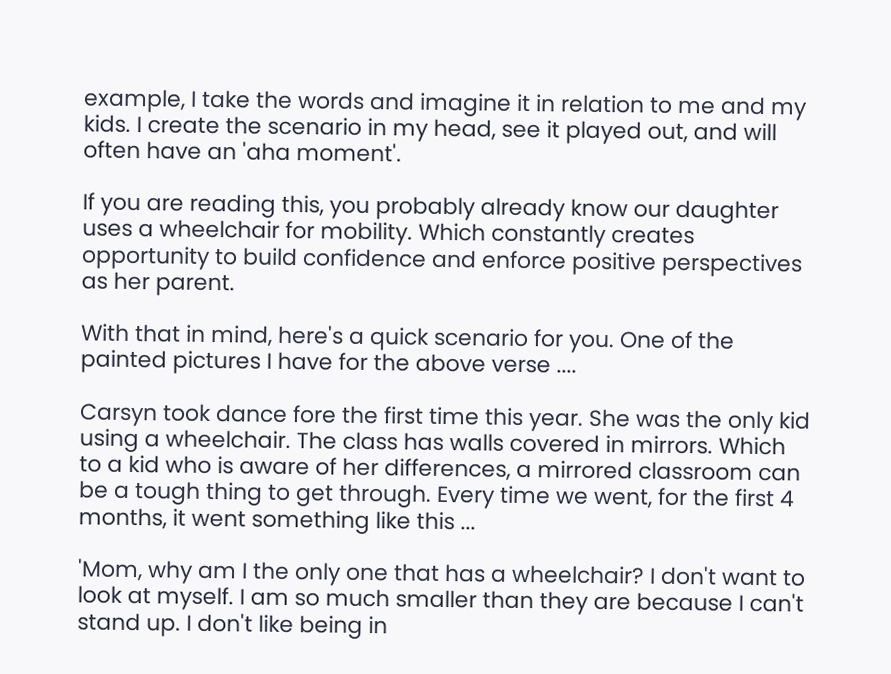example, I take the words and imagine it in relation to me and my kids. I create the scenario in my head, see it played out, and will often have an 'aha moment'.

If you are reading this, you probably already know our daughter uses a wheelchair for mobility. Which constantly creates opportunity to build confidence and enforce positive perspectives as her parent.

With that in mind, here's a quick scenario for you. One of the painted pictures I have for the above verse ....

Carsyn took dance fore the first time this year. She was the only kid using a wheelchair. The class has walls covered in mirrors. Which to a kid who is aware of her differences, a mirrored classroom can be a tough thing to get through. Every time we went, for the first 4 months, it went something like this ...

'Mom, why am I the only one that has a wheelchair? I don't want to look at myself. I am so much smaller than they are because I can't stand up. I don't like being in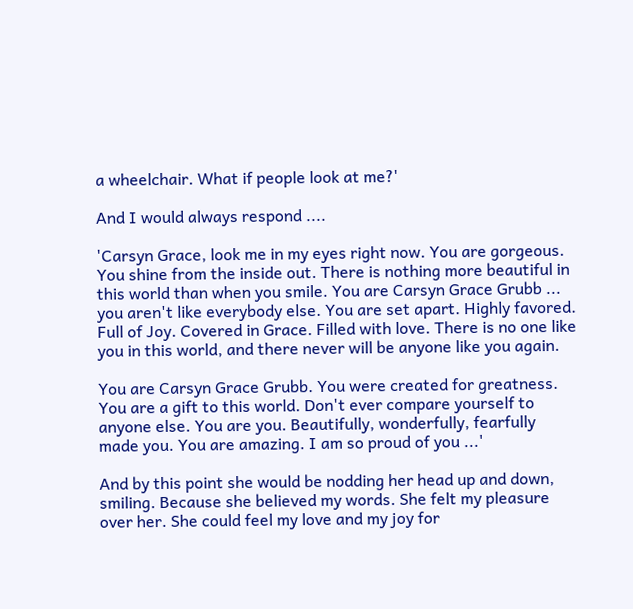a wheelchair. What if people look at me?'

And I would always respond ....

'Carsyn Grace, look me in my eyes right now. You are gorgeous. You shine from the inside out. There is nothing more beautiful in this world than when you smile. You are Carsyn Grace Grubb ... you aren't like everybody else. You are set apart. Highly favored. Full of Joy. Covered in Grace. Filled with love. There is no one like you in this world, and there never will be anyone like you again.

You are Carsyn Grace Grubb. You were created for greatness. You are a gift to this world. Don't ever compare yourself to anyone else. You are you. Beautifully, wonderfully, fearfully made you. You are amazing. I am so proud of you ...'

And by this point she would be nodding her head up and down, smiling. Because she believed my words. She felt my pleasure over her. She could feel my love and my joy for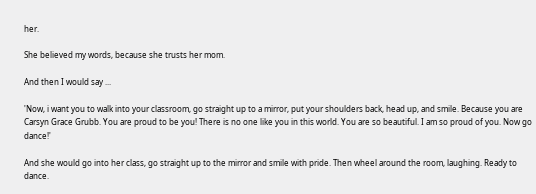her.

She believed my words, because she trusts her mom.

And then I would say ...

'Now, i want you to walk into your classroom, go straight up to a mirror, put your shoulders back, head up, and smile. Because you are Carsyn Grace Grubb. You are proud to be you! There is no one like you in this world. You are so beautiful. I am so proud of you. Now go dance!'

And she would go into her class, go straight up to the mirror and smile with pride. Then wheel around the room, laughing. Ready to dance.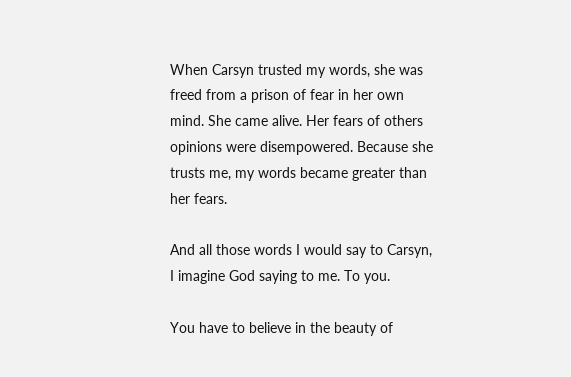When Carsyn trusted my words, she was freed from a prison of fear in her own mind. She came alive. Her fears of others opinions were disempowered. Because she trusts me, my words became greater than her fears.

And all those words I would say to Carsyn, I imagine God saying to me. To you.

You have to believe in the beauty of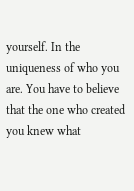yourself. In the uniqueness of who you are. You have to believe that the one who created you knew what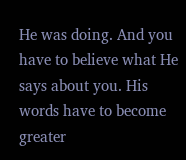He was doing. And you have to believe what He says about you. His words have to become greater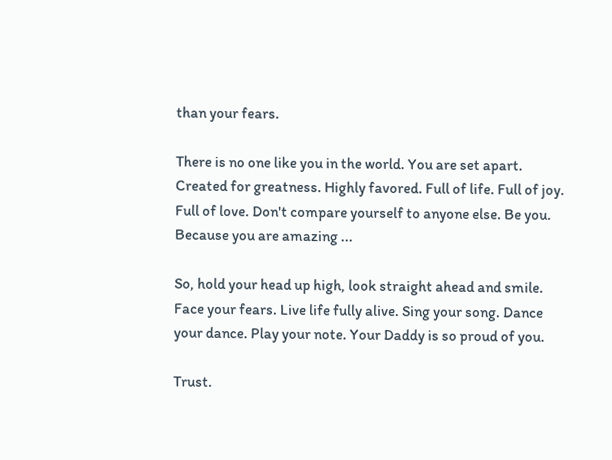than your fears.

There is no one like you in the world. You are set apart. Created for greatness. Highly favored. Full of life. Full of joy. Full of love. Don't compare yourself to anyone else. Be you. Because you are amazing ...

So, hold your head up high, look straight ahead and smile. Face your fears. Live life fully alive. Sing your song. Dance your dance. Play your note. Your Daddy is so proud of you.

Trust.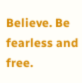Believe. Be fearless and free.